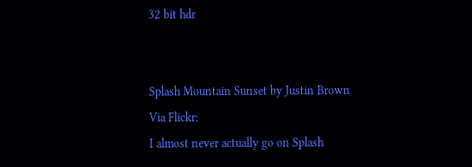32 bit hdr


Splash Mountain Sunset by Justin Brown
Via Flickr:
I almost never actually go on Splash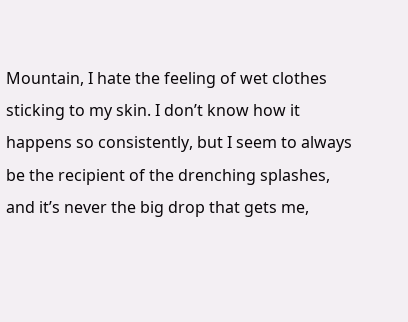Mountain, I hate the feeling of wet clothes sticking to my skin. I don’t know how it happens so consistently, but I seem to always be the recipient of the drenching splashes, and it’s never the big drop that gets me,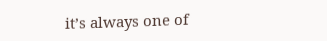it’s always one of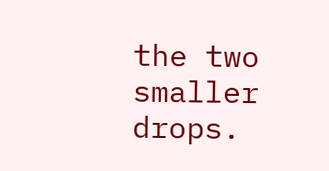the two smaller drops.